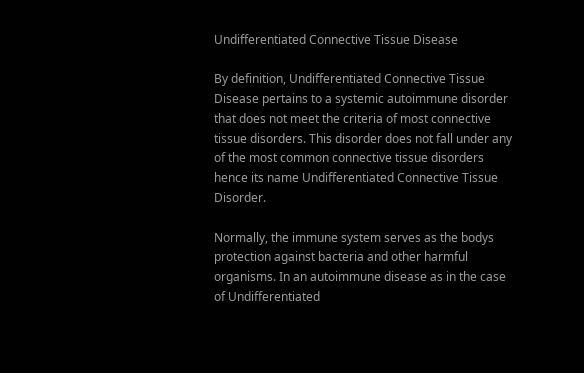Undifferentiated Connective Tissue Disease

By definition, Undifferentiated Connective Tissue Disease pertains to a systemic autoimmune disorder that does not meet the criteria of most connective tissue disorders. This disorder does not fall under any of the most common connective tissue disorders hence its name Undifferentiated Connective Tissue Disorder.

Normally, the immune system serves as the bodys protection against bacteria and other harmful organisms. In an autoimmune disease as in the case of Undifferentiated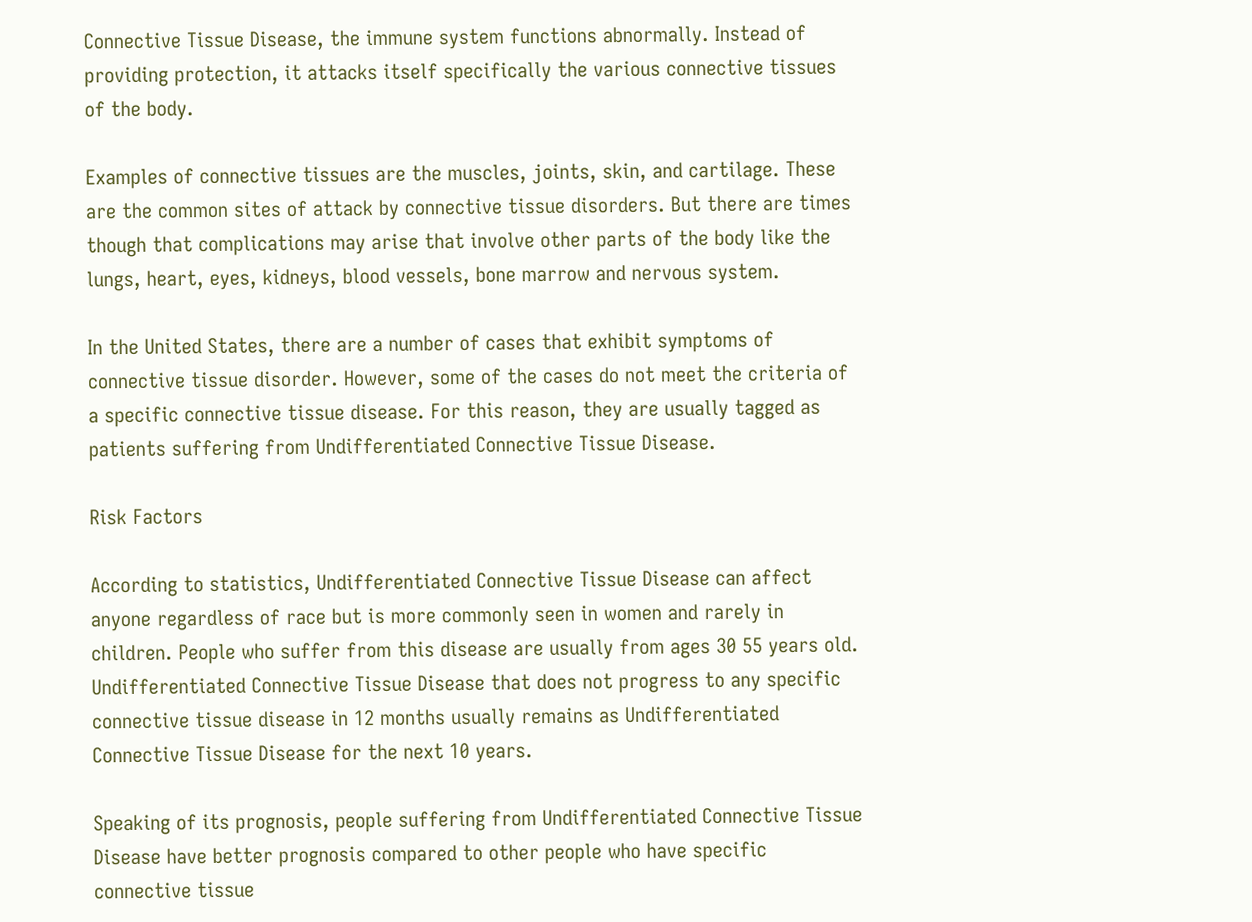Connective Tissue Disease, the immune system functions abnormally. Instead of providing protection, it attacks itself specifically the various connective tissues of the body.

Examples of connective tissues are the muscles, joints, skin, and cartilage. These are the common sites of attack by connective tissue disorders. But there are times though that complications may arise that involve other parts of the body like the lungs, heart, eyes, kidneys, blood vessels, bone marrow and nervous system.

In the United States, there are a number of cases that exhibit symptoms of connective tissue disorder. However, some of the cases do not meet the criteria of a specific connective tissue disease. For this reason, they are usually tagged as patients suffering from Undifferentiated Connective Tissue Disease.

Risk Factors

According to statistics, Undifferentiated Connective Tissue Disease can affect anyone regardless of race but is more commonly seen in women and rarely in children. People who suffer from this disease are usually from ages 30 55 years old. Undifferentiated Connective Tissue Disease that does not progress to any specific connective tissue disease in 12 months usually remains as Undifferentiated Connective Tissue Disease for the next 10 years.

Speaking of its prognosis, people suffering from Undifferentiated Connective Tissue Disease have better prognosis compared to other people who have specific connective tissue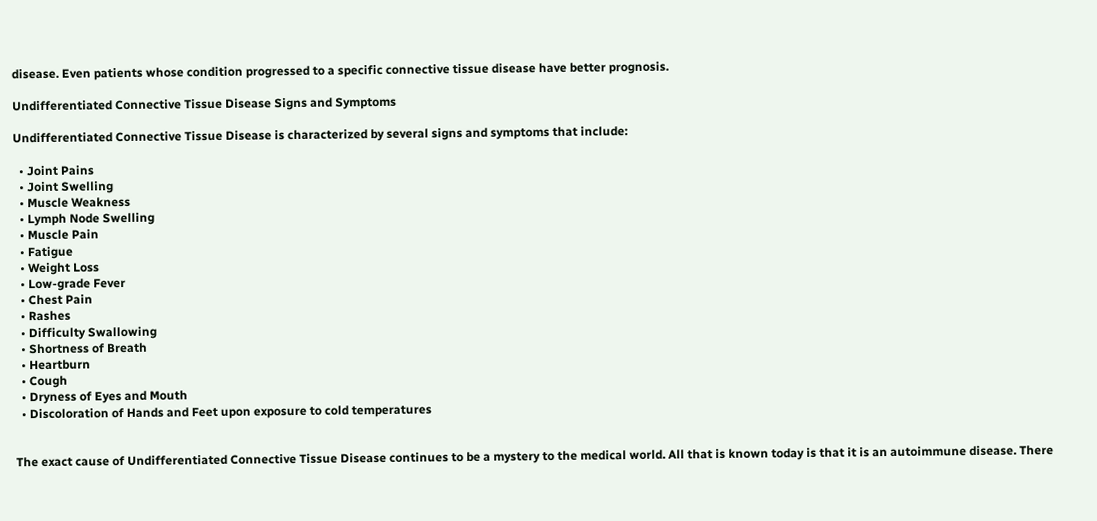disease. Even patients whose condition progressed to a specific connective tissue disease have better prognosis.

Undifferentiated Connective Tissue Disease Signs and Symptoms

Undifferentiated Connective Tissue Disease is characterized by several signs and symptoms that include:

  • Joint Pains
  • Joint Swelling
  • Muscle Weakness
  • Lymph Node Swelling
  • Muscle Pain
  • Fatigue
  • Weight Loss
  • Low-grade Fever
  • Chest Pain
  • Rashes
  • Difficulty Swallowing
  • Shortness of Breath
  • Heartburn
  • Cough
  • Dryness of Eyes and Mouth
  • Discoloration of Hands and Feet upon exposure to cold temperatures


The exact cause of Undifferentiated Connective Tissue Disease continues to be a mystery to the medical world. All that is known today is that it is an autoimmune disease. There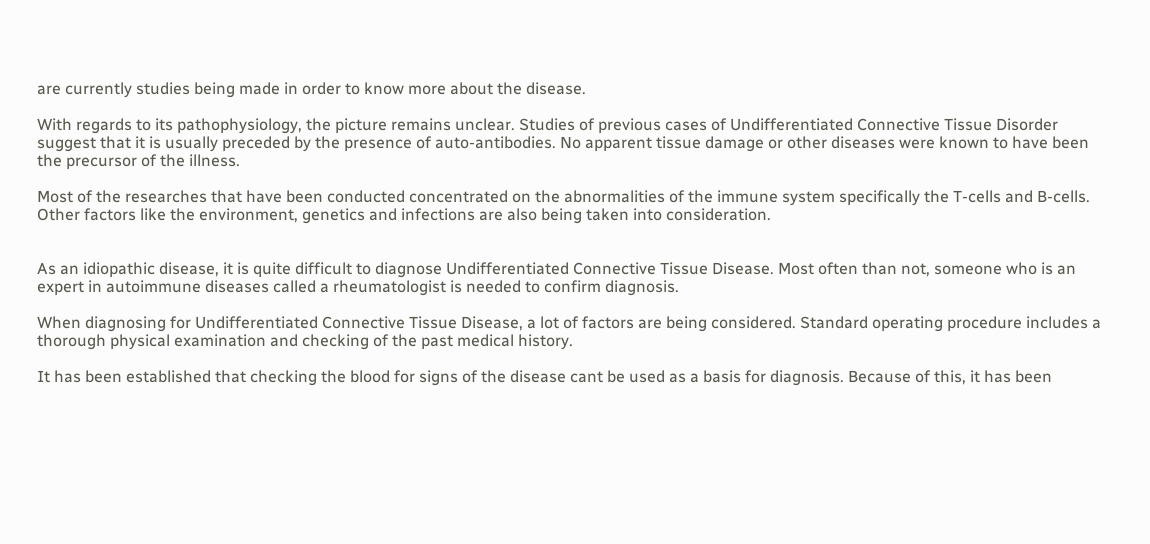are currently studies being made in order to know more about the disease.

With regards to its pathophysiology, the picture remains unclear. Studies of previous cases of Undifferentiated Connective Tissue Disorder suggest that it is usually preceded by the presence of auto-antibodies. No apparent tissue damage or other diseases were known to have been the precursor of the illness.

Most of the researches that have been conducted concentrated on the abnormalities of the immune system specifically the T-cells and B-cells. Other factors like the environment, genetics and infections are also being taken into consideration.


As an idiopathic disease, it is quite difficult to diagnose Undifferentiated Connective Tissue Disease. Most often than not, someone who is an expert in autoimmune diseases called a rheumatologist is needed to confirm diagnosis.

When diagnosing for Undifferentiated Connective Tissue Disease, a lot of factors are being considered. Standard operating procedure includes a thorough physical examination and checking of the past medical history.

It has been established that checking the blood for signs of the disease cant be used as a basis for diagnosis. Because of this, it has been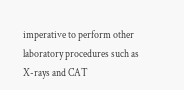imperative to perform other laboratory procedures such as X-rays and CAT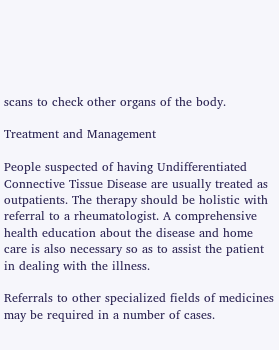scans to check other organs of the body.

Treatment and Management

People suspected of having Undifferentiated Connective Tissue Disease are usually treated as outpatients. The therapy should be holistic with referral to a rheumatologist. A comprehensive health education about the disease and home care is also necessary so as to assist the patient in dealing with the illness.

Referrals to other specialized fields of medicines may be required in a number of cases.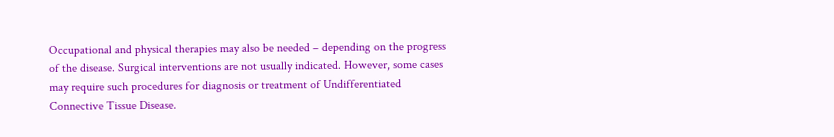Occupational and physical therapies may also be needed – depending on the progress of the disease. Surgical interventions are not usually indicated. However, some cases may require such procedures for diagnosis or treatment of Undifferentiated Connective Tissue Disease.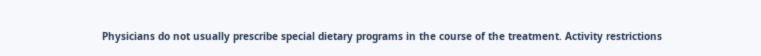Physicians do not usually prescribe special dietary programs in the course of the treatment. Activity restrictions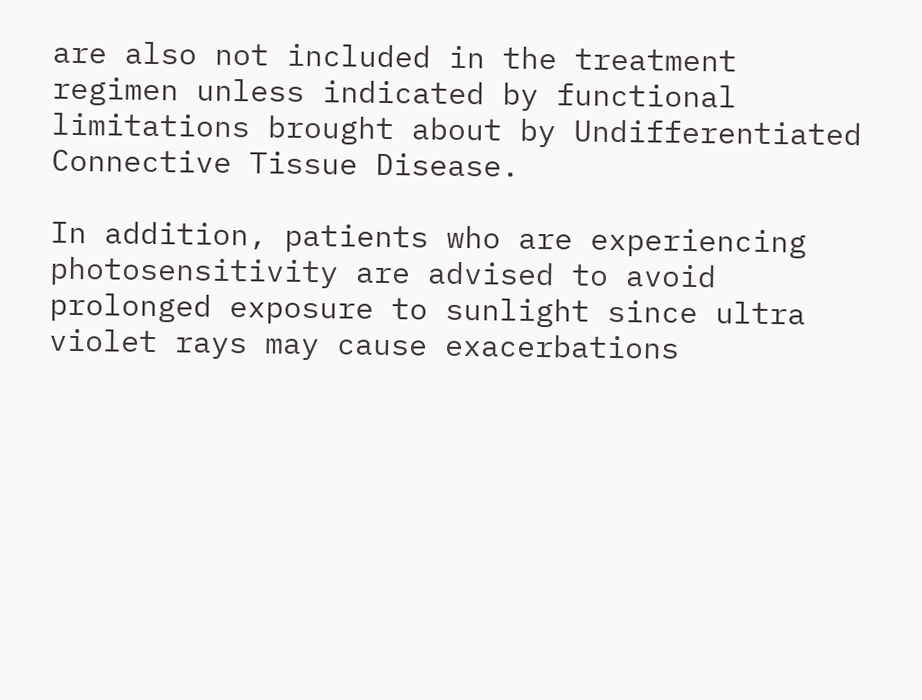are also not included in the treatment regimen unless indicated by functional limitations brought about by Undifferentiated Connective Tissue Disease.

In addition, patients who are experiencing photosensitivity are advised to avoid prolonged exposure to sunlight since ultra violet rays may cause exacerbations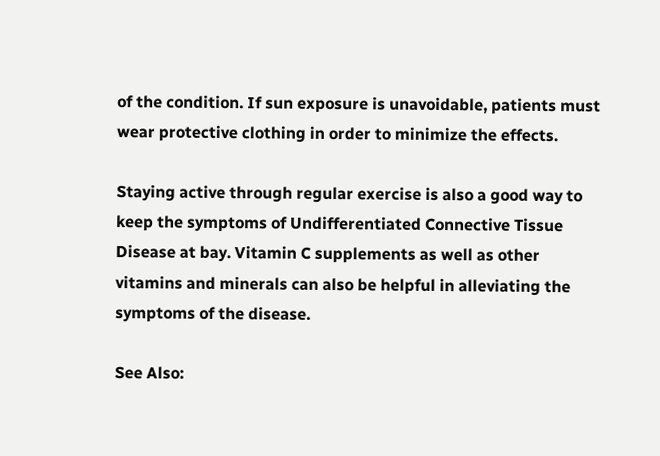of the condition. If sun exposure is unavoidable, patients must wear protective clothing in order to minimize the effects.

Staying active through regular exercise is also a good way to keep the symptoms of Undifferentiated Connective Tissue Disease at bay. Vitamin C supplements as well as other vitamins and minerals can also be helpful in alleviating the symptoms of the disease.

See Also: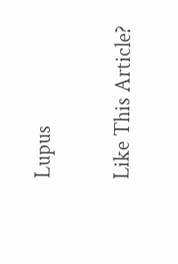Lupus

Like This Article?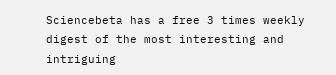Sciencebeta has a free 3 times weekly digest of the most interesting and intriguing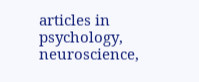articles in psychology, neuroscience,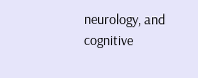neurology, and cognitive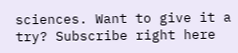sciences. Want to give it a try? Subscribe right here